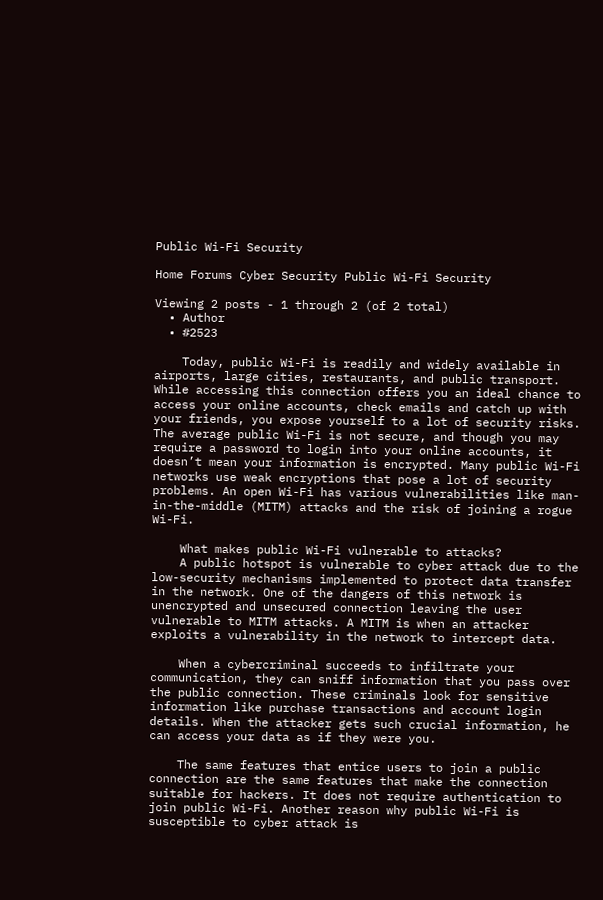Public Wi-Fi Security

Home Forums Cyber Security Public Wi-Fi Security

Viewing 2 posts - 1 through 2 (of 2 total)
  • Author
  • #2523

    Today, public Wi-Fi is readily and widely available in airports, large cities, restaurants, and public transport. While accessing this connection offers you an ideal chance to access your online accounts, check emails and catch up with your friends, you expose yourself to a lot of security risks. The average public Wi-Fi is not secure, and though you may require a password to login into your online accounts, it doesn’t mean your information is encrypted. Many public Wi-Fi networks use weak encryptions that pose a lot of security problems. An open Wi-Fi has various vulnerabilities like man-in-the-middle (MITM) attacks and the risk of joining a rogue Wi-Fi.

    What makes public Wi-Fi vulnerable to attacks?
    A public hotspot is vulnerable to cyber attack due to the low-security mechanisms implemented to protect data transfer in the network. One of the dangers of this network is unencrypted and unsecured connection leaving the user vulnerable to MITM attacks. A MITM is when an attacker exploits a vulnerability in the network to intercept data.

    When a cybercriminal succeeds to infiltrate your communication, they can sniff information that you pass over the public connection. These criminals look for sensitive information like purchase transactions and account login details. When the attacker gets such crucial information, he can access your data as if they were you.

    The same features that entice users to join a public connection are the same features that make the connection suitable for hackers. It does not require authentication to join public Wi-Fi. Another reason why public Wi-Fi is susceptible to cyber attack is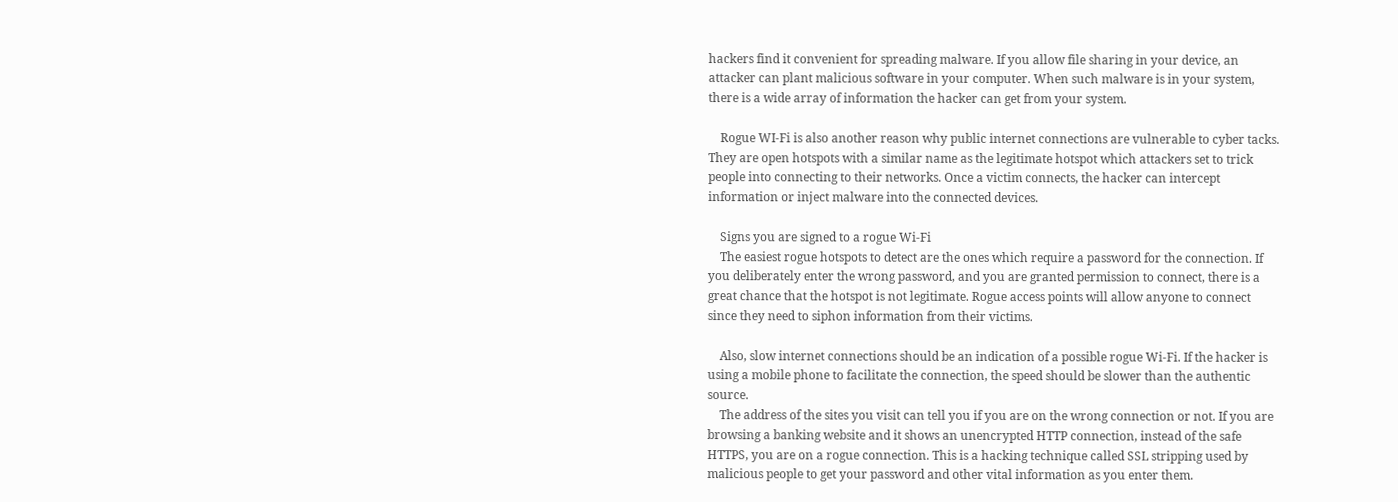hackers find it convenient for spreading malware. If you allow file sharing in your device, an attacker can plant malicious software in your computer. When such malware is in your system, there is a wide array of information the hacker can get from your system.

    Rogue WI-Fi is also another reason why public internet connections are vulnerable to cyber tacks. They are open hotspots with a similar name as the legitimate hotspot which attackers set to trick people into connecting to their networks. Once a victim connects, the hacker can intercept information or inject malware into the connected devices.

    Signs you are signed to a rogue Wi-Fi
    The easiest rogue hotspots to detect are the ones which require a password for the connection. If you deliberately enter the wrong password, and you are granted permission to connect, there is a great chance that the hotspot is not legitimate. Rogue access points will allow anyone to connect since they need to siphon information from their victims.

    Also, slow internet connections should be an indication of a possible rogue Wi-Fi. If the hacker is using a mobile phone to facilitate the connection, the speed should be slower than the authentic source.
    The address of the sites you visit can tell you if you are on the wrong connection or not. If you are browsing a banking website and it shows an unencrypted HTTP connection, instead of the safe HTTPS, you are on a rogue connection. This is a hacking technique called SSL stripping used by malicious people to get your password and other vital information as you enter them.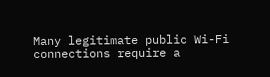Many legitimate public Wi-Fi connections require a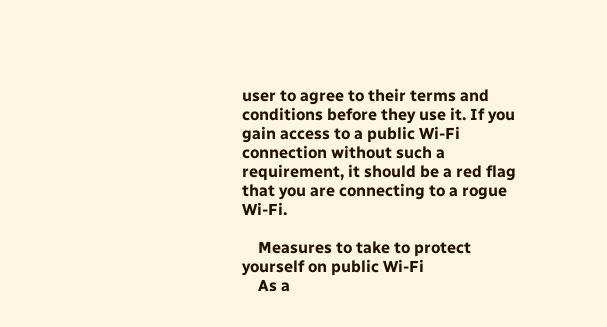user to agree to their terms and conditions before they use it. If you gain access to a public Wi-Fi connection without such a requirement, it should be a red flag that you are connecting to a rogue Wi-Fi.

    Measures to take to protect yourself on public Wi-Fi
    As a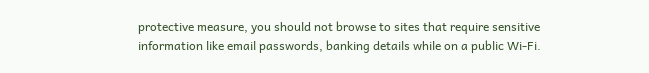protective measure, you should not browse to sites that require sensitive information like email passwords, banking details while on a public Wi-Fi.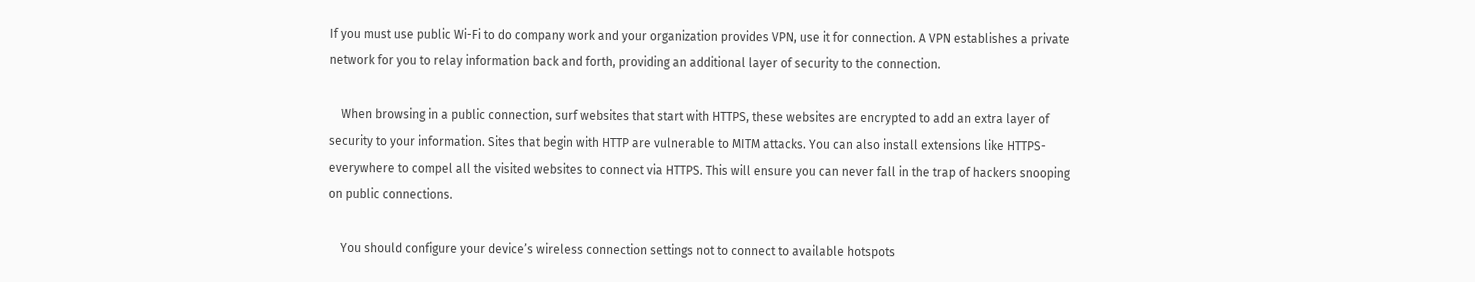If you must use public Wi-Fi to do company work and your organization provides VPN, use it for connection. A VPN establishes a private network for you to relay information back and forth, providing an additional layer of security to the connection.

    When browsing in a public connection, surf websites that start with HTTPS, these websites are encrypted to add an extra layer of security to your information. Sites that begin with HTTP are vulnerable to MITM attacks. You can also install extensions like HTTPS-everywhere to compel all the visited websites to connect via HTTPS. This will ensure you can never fall in the trap of hackers snooping on public connections.

    You should configure your device’s wireless connection settings not to connect to available hotspots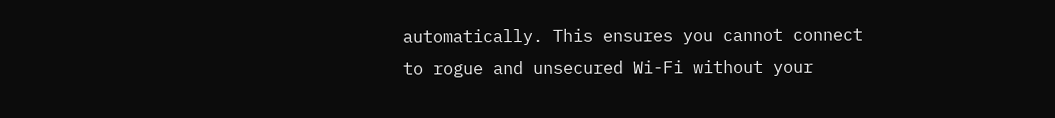automatically. This ensures you cannot connect to rogue and unsecured Wi-Fi without your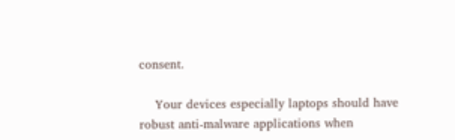consent.

    Your devices especially laptops should have robust anti-malware applications when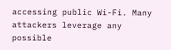accessing public Wi-Fi. Many attackers leverage any possible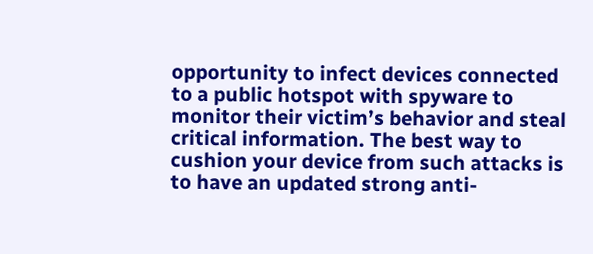opportunity to infect devices connected to a public hotspot with spyware to monitor their victim’s behavior and steal critical information. The best way to cushion your device from such attacks is to have an updated strong anti-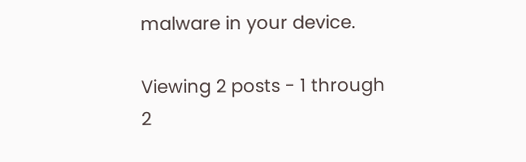malware in your device.

Viewing 2 posts - 1 through 2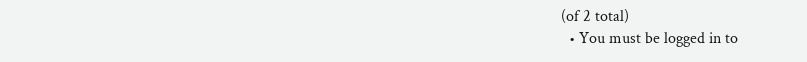(of 2 total)
  • You must be logged in to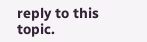reply to this topic.